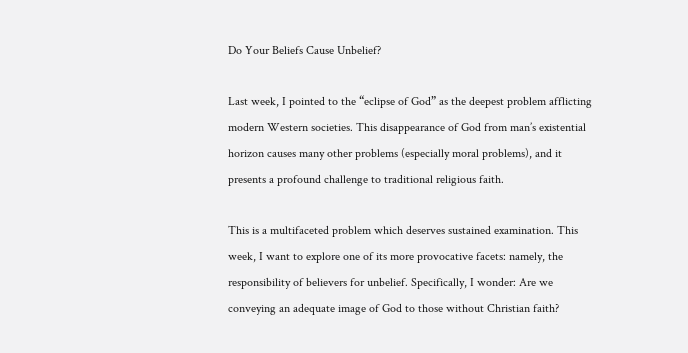Do Your Beliefs Cause Unbelief?

Last week, I pointed to the “eclipse of God” as the deepest problem afflicting modern Western societies. This disappearance of God from man’s existential horizon causes many other problems (especially moral problems), and it presents a profound challenge to traditional religious faith.

This is a multifaceted problem which deserves sustained examination. This week, I want to explore one of its more provocative facets: namely, the responsibility of believers for unbelief. Specifically, I wonder: Are we conveying an adequate image of God to those without Christian faith?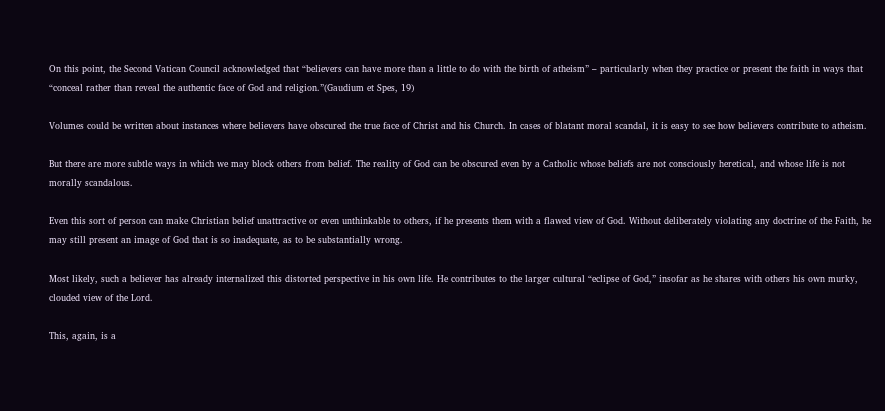On this point, the Second Vatican Council acknowledged that “believers can have more than a little to do with the birth of atheism” – particularly when they practice or present the faith in ways that “conceal rather than reveal the authentic face of God and religion.”(Gaudium et Spes, 19)

Volumes could be written about instances where believers have obscured the true face of Christ and his Church. In cases of blatant moral scandal, it is easy to see how believers contribute to atheism.

But there are more subtle ways in which we may block others from belief. The reality of God can be obscured even by a Catholic whose beliefs are not consciously heretical, and whose life is not morally scandalous.

Even this sort of person can make Christian belief unattractive or even unthinkable to others, if he presents them with a flawed view of God. Without deliberately violating any doctrine of the Faith, he may still present an image of God that is so inadequate, as to be substantially wrong.

Most likely, such a believer has already internalized this distorted perspective in his own life. He contributes to the larger cultural “eclipse of God,” insofar as he shares with others his own murky, clouded view of the Lord.

This, again, is a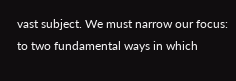vast subject. We must narrow our focus: to two fundamental ways in which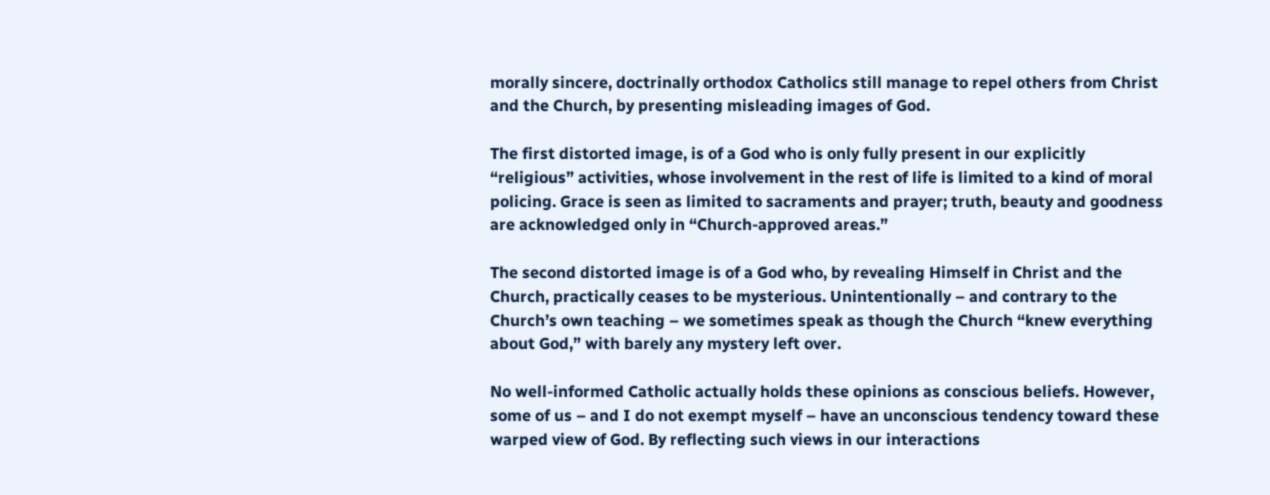morally sincere, doctrinally orthodox Catholics still manage to repel others from Christ and the Church, by presenting misleading images of God.

The first distorted image, is of a God who is only fully present in our explicitly “religious” activities, whose involvement in the rest of life is limited to a kind of moral policing. Grace is seen as limited to sacraments and prayer; truth, beauty and goodness are acknowledged only in “Church-approved areas.”

The second distorted image is of a God who, by revealing Himself in Christ and the Church, practically ceases to be mysterious. Unintentionally – and contrary to the Church’s own teaching – we sometimes speak as though the Church “knew everything about God,” with barely any mystery left over.

No well-informed Catholic actually holds these opinions as conscious beliefs. However, some of us – and I do not exempt myself – have an unconscious tendency toward these warped view of God. By reflecting such views in our interactions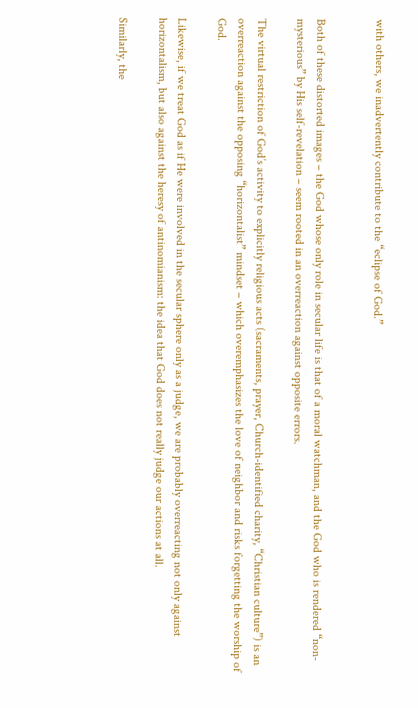with others, we inadvertently contribute to the “eclipse of God.”


Both of these distorted images – the God whose only role in secular life is that of a moral watchman, and the God who is rendered “non-mysterious” by His self-revelation – seem rooted in an overreaction against opposite errors.

The virtual restriction of God’s activity to explicitly religious acts (sacraments, prayer, Church-identified charity, “Christian culture”) is an overreaction against the opposing “horizontalist” mindset – which overemphasizes the love of neighbor and risks forgetting the worship of God.

Likewise, if we treat God as if He were involved in the secular sphere only as a judge, we are probably overreacting not only against horizontalism, but also against the heresy of antinomianism: the idea that God does not really judge our actions at all.

Similarly, the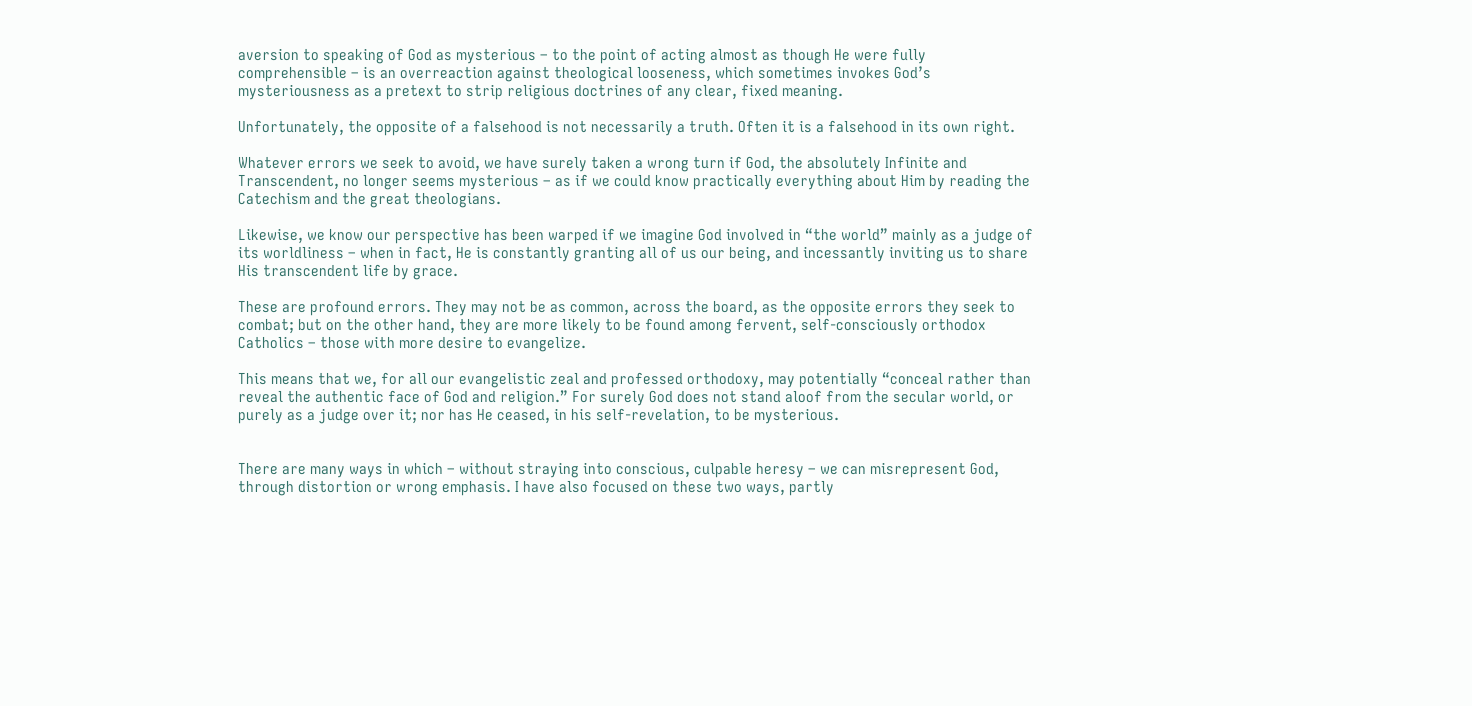aversion to speaking of God as mysterious – to the point of acting almost as though He were fully comprehensible – is an overreaction against theological looseness, which sometimes invokes God’s mysteriousness as a pretext to strip religious doctrines of any clear, fixed meaning.

Unfortunately, the opposite of a falsehood is not necessarily a truth. Often it is a falsehood in its own right.

Whatever errors we seek to avoid, we have surely taken a wrong turn if God, the absolutely Infinite and Transcendent, no longer seems mysterious – as if we could know practically everything about Him by reading the Catechism and the great theologians.

Likewise, we know our perspective has been warped if we imagine God involved in “the world” mainly as a judge of its worldliness – when in fact, He is constantly granting all of us our being, and incessantly inviting us to share His transcendent life by grace.

These are profound errors. They may not be as common, across the board, as the opposite errors they seek to combat; but on the other hand, they are more likely to be found among fervent, self-consciously orthodox Catholics – those with more desire to evangelize.

This means that we, for all our evangelistic zeal and professed orthodoxy, may potentially “conceal rather than reveal the authentic face of God and religion.” For surely God does not stand aloof from the secular world, or purely as a judge over it; nor has He ceased, in his self-revelation, to be mysterious.


There are many ways in which – without straying into conscious, culpable heresy – we can misrepresent God, through distortion or wrong emphasis. I have also focused on these two ways, partly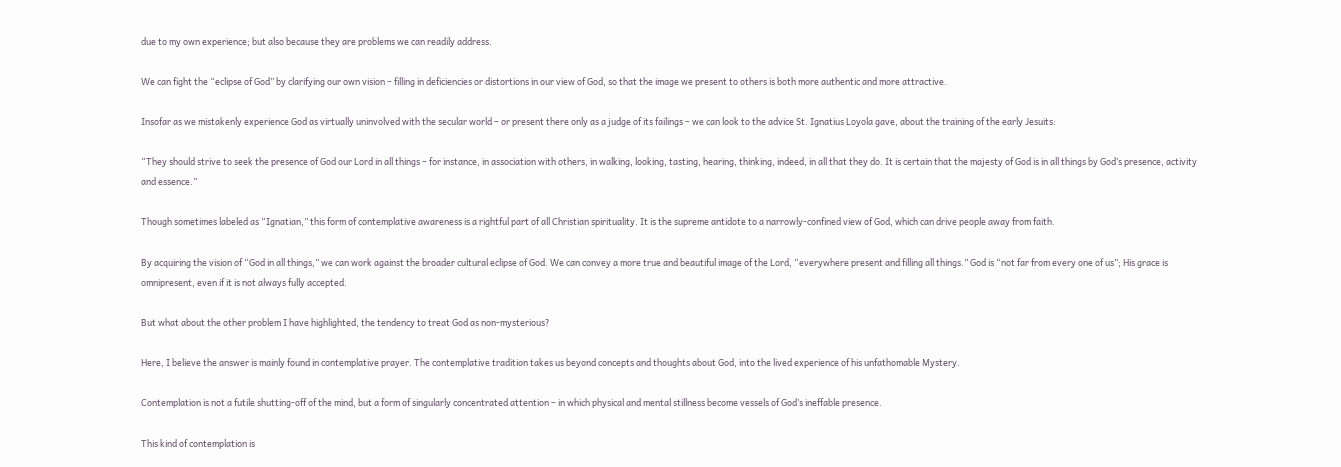due to my own experience; but also because they are problems we can readily address.

We can fight the “eclipse of God” by clarifying our own vision – filling in deficiencies or distortions in our view of God, so that the image we present to others is both more authentic and more attractive.

Insofar as we mistakenly experience God as virtually uninvolved with the secular world – or present there only as a judge of its failings – we can look to the advice St. Ignatius Loyola gave, about the training of the early Jesuits:

“They should strive to seek the presence of God our Lord in all things – for instance, in association with others, in walking, looking, tasting, hearing, thinking, indeed, in all that they do. It is certain that the majesty of God is in all things by God’s presence, activity and essence.”

Though sometimes labeled as “Ignatian,” this form of contemplative awareness is a rightful part of all Christian spirituality. It is the supreme antidote to a narrowly-confined view of God, which can drive people away from faith.

By acquiring the vision of “God in all things,” we can work against the broader cultural eclipse of God. We can convey a more true and beautiful image of the Lord, “everywhere present and filling all things.” God is “not far from every one of us”; His grace is omnipresent, even if it is not always fully accepted.

But what about the other problem I have highlighted, the tendency to treat God as non-mysterious?

Here, I believe the answer is mainly found in contemplative prayer. The contemplative tradition takes us beyond concepts and thoughts about God, into the lived experience of his unfathomable Mystery.

Contemplation is not a futile shutting-off of the mind, but a form of singularly concentrated attention – in which physical and mental stillness become vessels of God’s ineffable presence.

This kind of contemplation is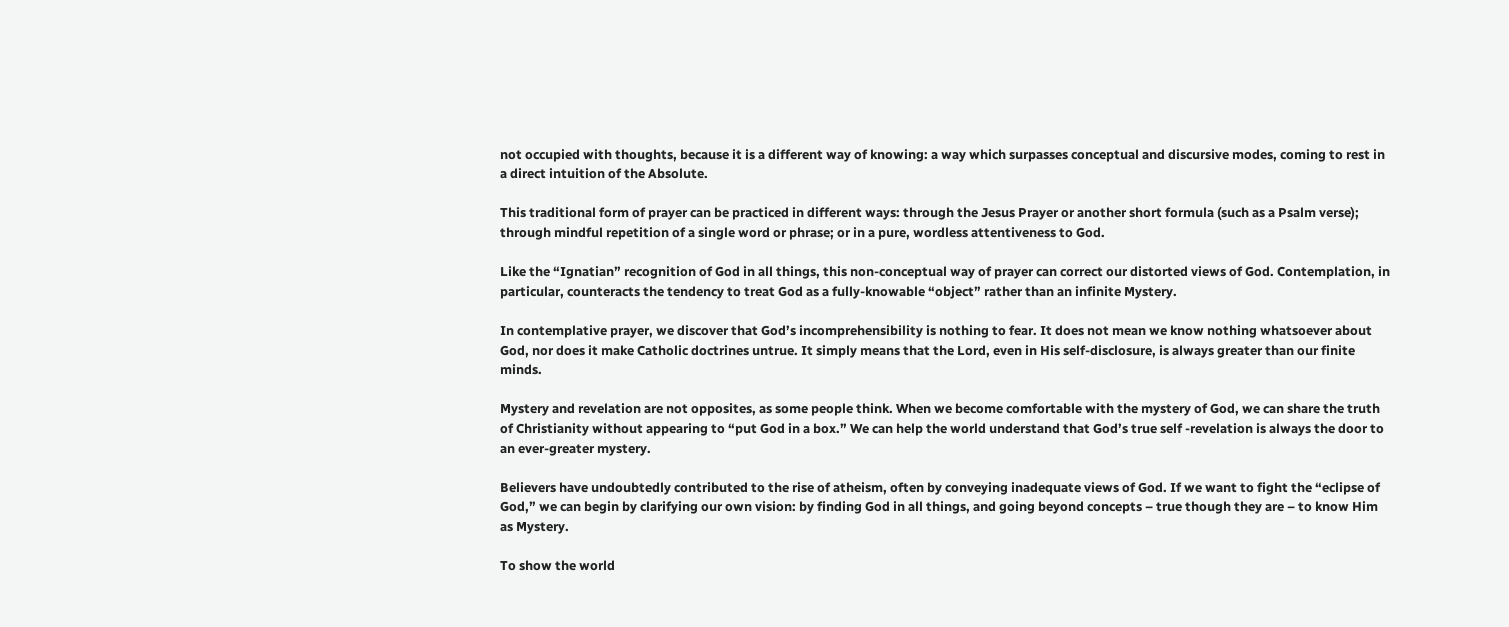not occupied with thoughts, because it is a different way of knowing: a way which surpasses conceptual and discursive modes, coming to rest in a direct intuition of the Absolute.

This traditional form of prayer can be practiced in different ways: through the Jesus Prayer or another short formula (such as a Psalm verse); through mindful repetition of a single word or phrase; or in a pure, wordless attentiveness to God.

Like the “Ignatian” recognition of God in all things, this non-conceptual way of prayer can correct our distorted views of God. Contemplation, in particular, counteracts the tendency to treat God as a fully-knowable “object” rather than an infinite Mystery.

In contemplative prayer, we discover that God’s incomprehensibility is nothing to fear. It does not mean we know nothing whatsoever about God, nor does it make Catholic doctrines untrue. It simply means that the Lord, even in His self-disclosure, is always greater than our finite minds.

Mystery and revelation are not opposites, as some people think. When we become comfortable with the mystery of God, we can share the truth of Christianity without appearing to “put God in a box.” We can help the world understand that God’s true self -revelation is always the door to an ever-greater mystery.

Believers have undoubtedly contributed to the rise of atheism, often by conveying inadequate views of God. If we want to fight the “eclipse of God,” we can begin by clarifying our own vision: by finding God in all things, and going beyond concepts – true though they are – to know Him as Mystery.

To show the world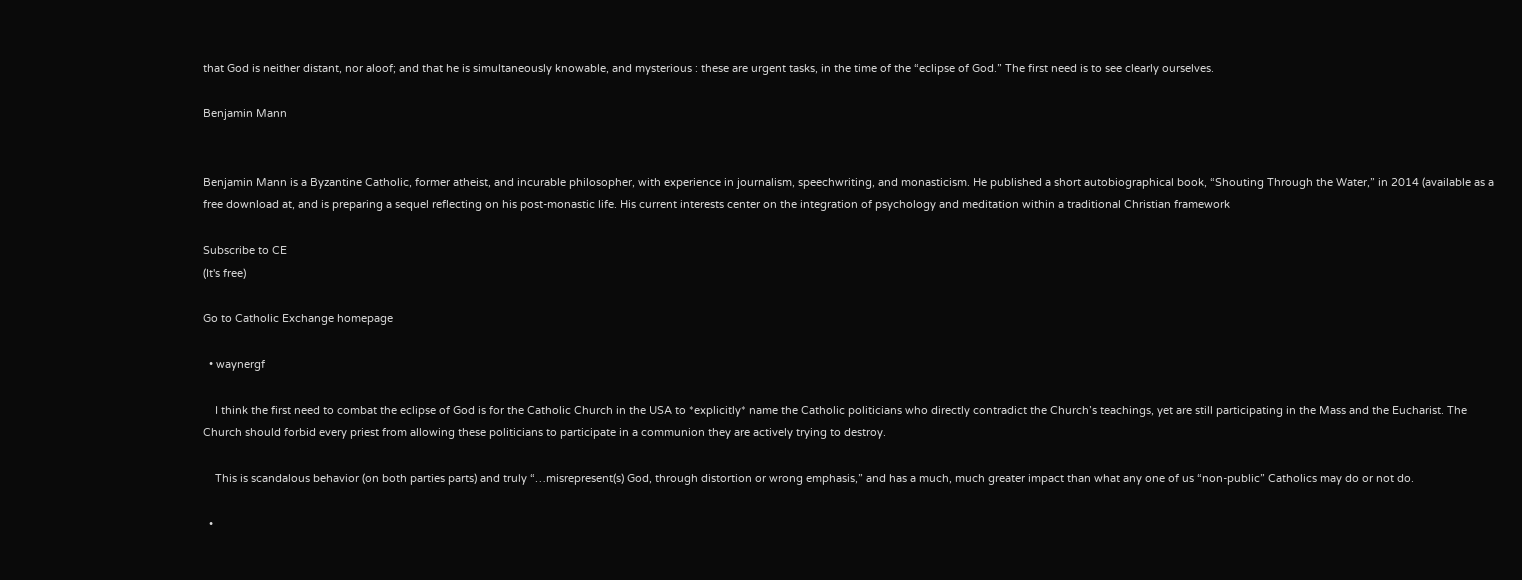that God is neither distant, nor aloof; and that he is simultaneously knowable, and mysterious : these are urgent tasks, in the time of the “eclipse of God.” The first need is to see clearly ourselves.

Benjamin Mann


Benjamin Mann is a Byzantine Catholic, former atheist, and incurable philosopher, with experience in journalism, speechwriting, and monasticism. He published a short autobiographical book, “Shouting Through the Water,” in 2014 (available as a free download at, and is preparing a sequel reflecting on his post-monastic life. His current interests center on the integration of psychology and meditation within a traditional Christian framework

Subscribe to CE
(It's free)

Go to Catholic Exchange homepage

  • waynergf

    I think the first need to combat the eclipse of God is for the Catholic Church in the USA to *explicitly* name the Catholic politicians who directly contradict the Church’s teachings, yet are still participating in the Mass and the Eucharist. The Church should forbid every priest from allowing these politicians to participate in a communion they are actively trying to destroy.

    This is scandalous behavior (on both parties parts) and truly “…misrepresent(s) God, through distortion or wrong emphasis,” and has a much, much greater impact than what any one of us “non-public” Catholics may do or not do.

  •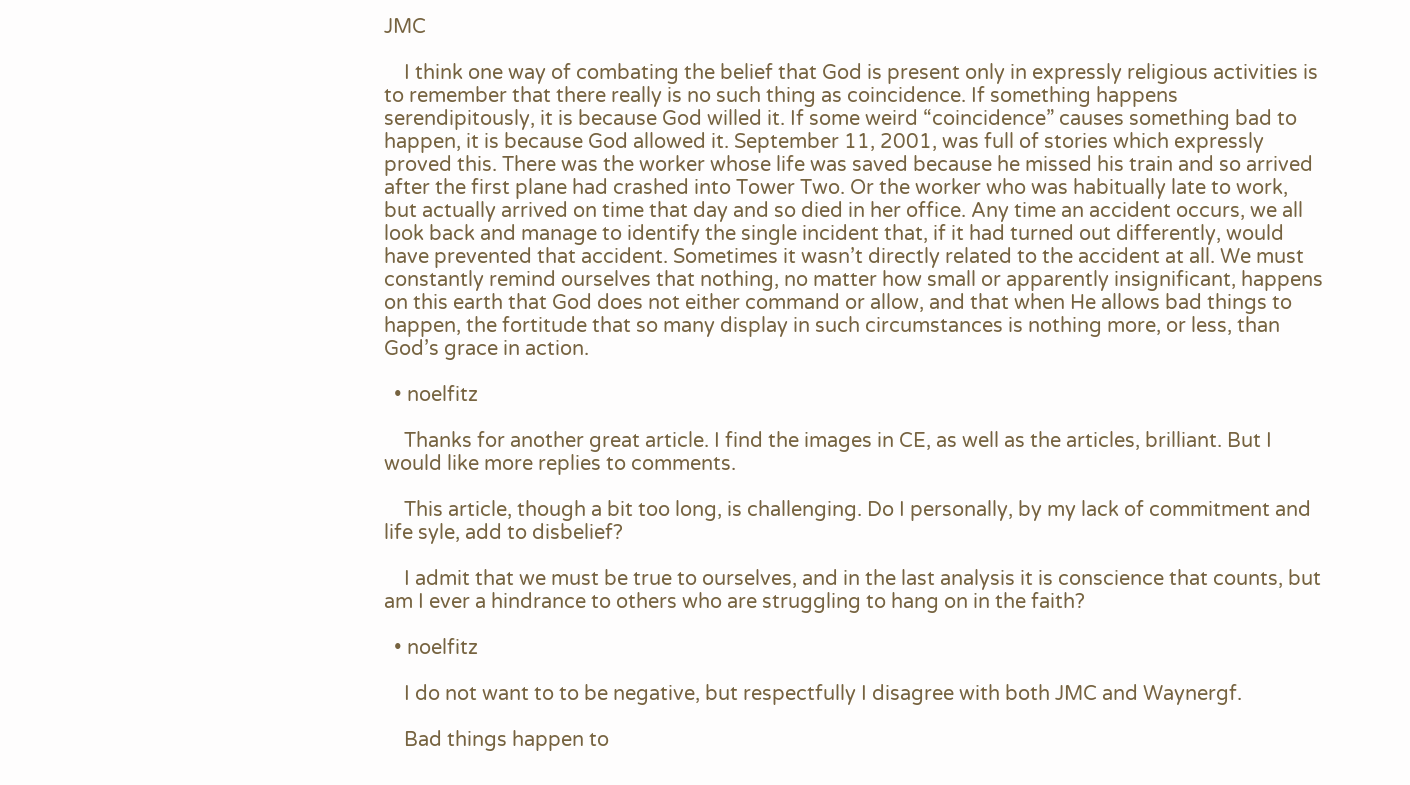JMC

    I think one way of combating the belief that God is present only in expressly religious activities is to remember that there really is no such thing as coincidence. If something happens serendipitously, it is because God willed it. If some weird “coincidence” causes something bad to happen, it is because God allowed it. September 11, 2001, was full of stories which expressly proved this. There was the worker whose life was saved because he missed his train and so arrived after the first plane had crashed into Tower Two. Or the worker who was habitually late to work, but actually arrived on time that day and so died in her office. Any time an accident occurs, we all look back and manage to identify the single incident that, if it had turned out differently, would have prevented that accident. Sometimes it wasn’t directly related to the accident at all. We must constantly remind ourselves that nothing, no matter how small or apparently insignificant, happens on this earth that God does not either command or allow, and that when He allows bad things to happen, the fortitude that so many display in such circumstances is nothing more, or less, than God’s grace in action.

  • noelfitz

    Thanks for another great article. I find the images in CE, as well as the articles, brilliant. But I would like more replies to comments.

    This article, though a bit too long, is challenging. Do I personally, by my lack of commitment and life syle, add to disbelief?

    I admit that we must be true to ourselves, and in the last analysis it is conscience that counts, but am I ever a hindrance to others who are struggling to hang on in the faith?

  • noelfitz

    I do not want to to be negative, but respectfully I disagree with both JMC and Waynergf.

    Bad things happen to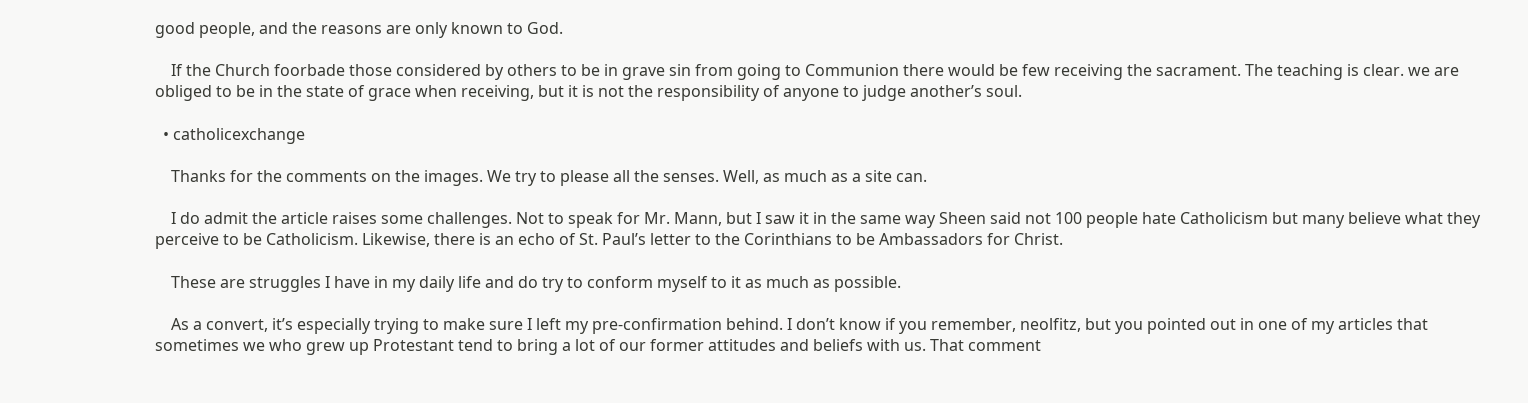good people, and the reasons are only known to God.

    If the Church foorbade those considered by others to be in grave sin from going to Communion there would be few receiving the sacrament. The teaching is clear. we are obliged to be in the state of grace when receiving, but it is not the responsibility of anyone to judge another’s soul.

  • catholicexchange

    Thanks for the comments on the images. We try to please all the senses. Well, as much as a site can.

    I do admit the article raises some challenges. Not to speak for Mr. Mann, but I saw it in the same way Sheen said not 100 people hate Catholicism but many believe what they perceive to be Catholicism. Likewise, there is an echo of St. Paul’s letter to the Corinthians to be Ambassadors for Christ.

    These are struggles I have in my daily life and do try to conform myself to it as much as possible.

    As a convert, it’s especially trying to make sure I left my pre-confirmation behind. I don’t know if you remember, neolfitz, but you pointed out in one of my articles that sometimes we who grew up Protestant tend to bring a lot of our former attitudes and beliefs with us. That comment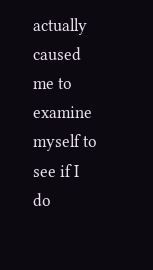actually caused me to examine myself to see if I do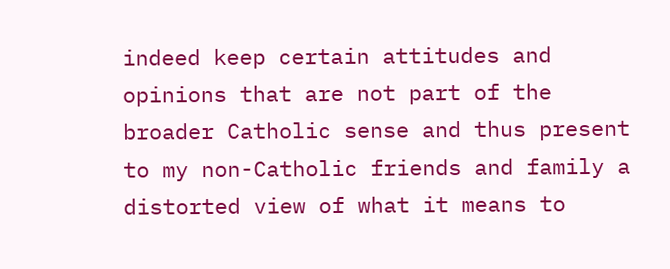indeed keep certain attitudes and opinions that are not part of the broader Catholic sense and thus present to my non-Catholic friends and family a distorted view of what it means to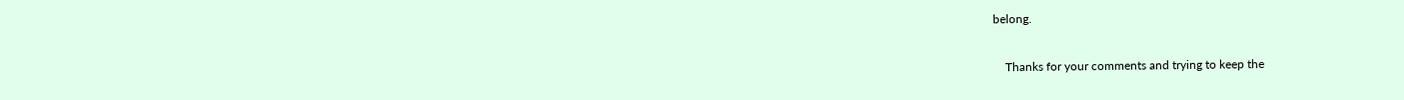belong.

    Thanks for your comments and trying to keep the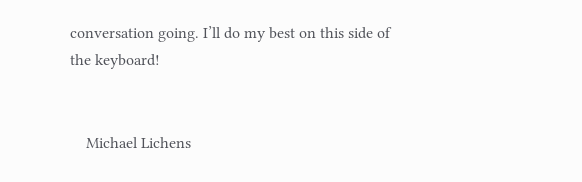conversation going. I’ll do my best on this side of the keyboard!


    Michael Lichens